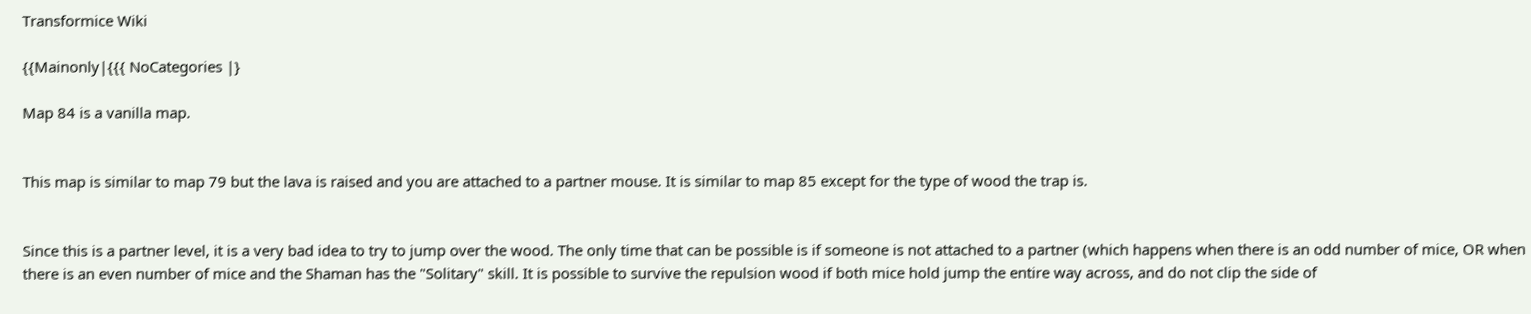Transformice Wiki

{{Mainonly|{{{ NoCategories |}

Map 84 is a vanilla map.


This map is similar to map 79 but the lava is raised and you are attached to a partner mouse. It is similar to map 85 except for the type of wood the trap is.


Since this is a partner level, it is a very bad idea to try to jump over the wood. The only time that can be possible is if someone is not attached to a partner (which happens when there is an odd number of mice, OR when there is an even number of mice and the Shaman has the "Solitary" skill. It is possible to survive the repulsion wood if both mice hold jump the entire way across, and do not clip the side of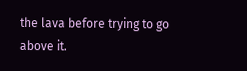the lava before trying to go above it.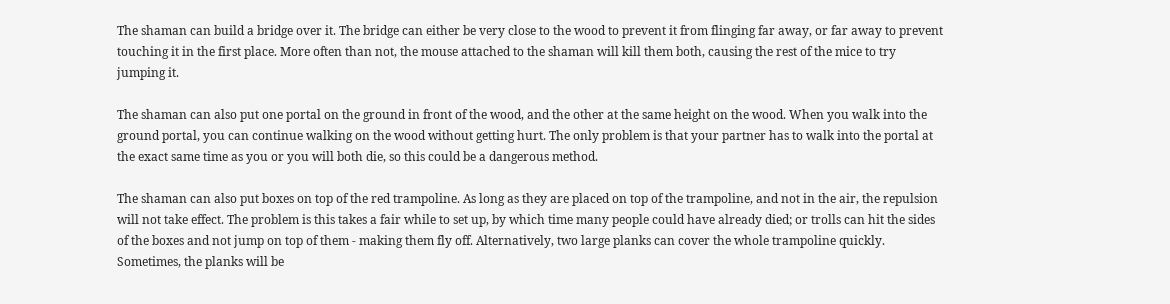The shaman can build a bridge over it. The bridge can either be very close to the wood to prevent it from flinging far away, or far away to prevent touching it in the first place. More often than not, the mouse attached to the shaman will kill them both, causing the rest of the mice to try jumping it.

The shaman can also put one portal on the ground in front of the wood, and the other at the same height on the wood. When you walk into the ground portal, you can continue walking on the wood without getting hurt. The only problem is that your partner has to walk into the portal at the exact same time as you or you will both die, so this could be a dangerous method.

The shaman can also put boxes on top of the red trampoline. As long as they are placed on top of the trampoline, and not in the air, the repulsion will not take effect. The problem is this takes a fair while to set up, by which time many people could have already died; or trolls can hit the sides of the boxes and not jump on top of them - making them fly off. Alternatively, two large planks can cover the whole trampoline quickly. Sometimes, the planks will be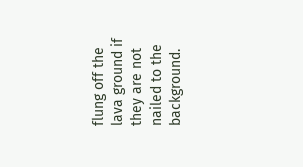flung off the lava ground if they are not nailed to the background.